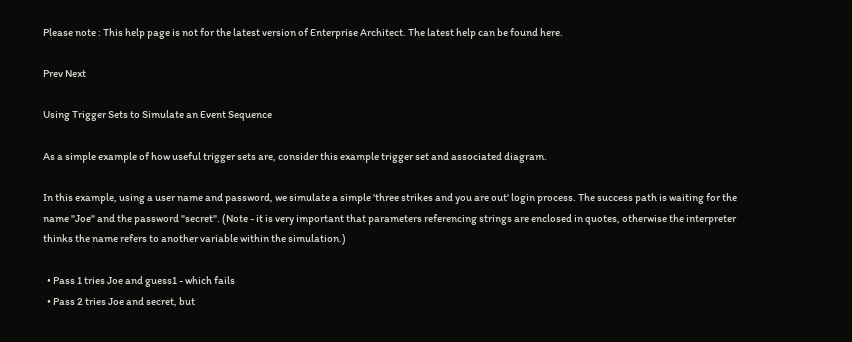Please note : This help page is not for the latest version of Enterprise Architect. The latest help can be found here.

Prev Next

Using Trigger Sets to Simulate an Event Sequence

As a simple example of how useful trigger sets are, consider this example trigger set and associated diagram.

In this example, using a user name and password, we simulate a simple 'three strikes and you are out' login process. The success path is waiting for the name "Joe" and the password "secret". (Note - it is very important that parameters referencing strings are enclosed in quotes, otherwise the interpreter thinks the name refers to another variable within the simulation.)

  • Pass 1 tries Joe and guess1 - which fails
  • Pass 2 tries Joe and secret, but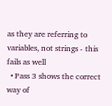as they are referring to variables, not strings - this fails as well
  • Pass 3 shows the correct way of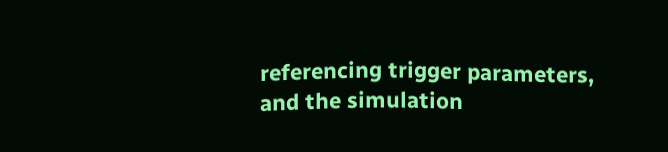referencing trigger parameters, and the simulation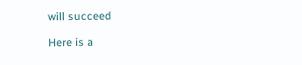will succeed

Here is a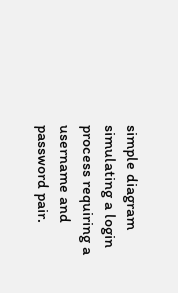simple diagram simulating a login process requiring a username and password pair.